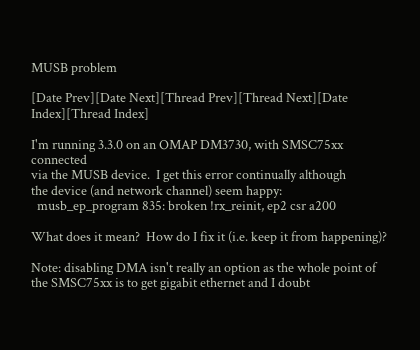MUSB problem

[Date Prev][Date Next][Thread Prev][Thread Next][Date Index][Thread Index]

I'm running 3.3.0 on an OMAP DM3730, with SMSC75xx connected
via the MUSB device.  I get this error continually although
the device (and network channel) seem happy:
  musb_ep_program 835: broken !rx_reinit, ep2 csr a200

What does it mean?  How do I fix it (i.e. keep it from happening)?

Note: disabling DMA isn't really an option as the whole point of
the SMSC75xx is to get gigabit ethernet and I doubt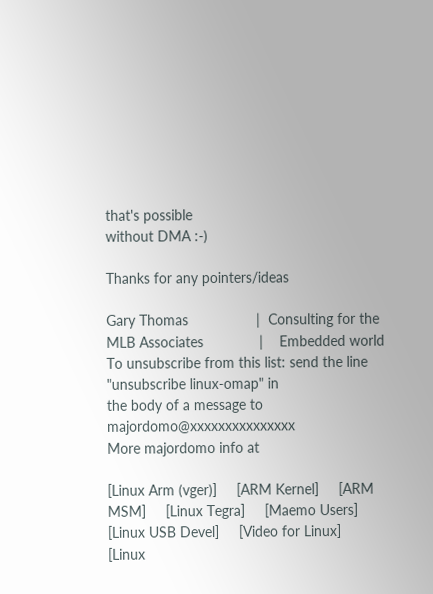that's possible
without DMA :-)

Thanks for any pointers/ideas

Gary Thomas                 |  Consulting for the
MLB Associates              |    Embedded world
To unsubscribe from this list: send the line "unsubscribe linux-omap" in
the body of a message to majordomo@xxxxxxxxxxxxxxx
More majordomo info at

[Linux Arm (vger)]     [ARM Kernel]     [ARM MSM]     [Linux Tegra]     [Maemo Users]     [Linux USB Devel]     [Video for Linux]     [Linux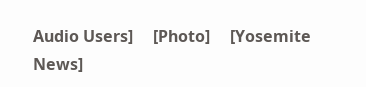Audio Users]     [Photo]     [Yosemite News]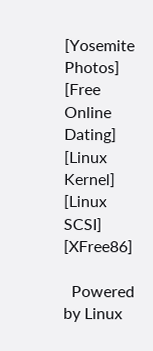[Yosemite Photos]    [Free Online Dating]     [Linux Kernel]     [Linux SCSI]     [XFree86]

  Powered by Linux